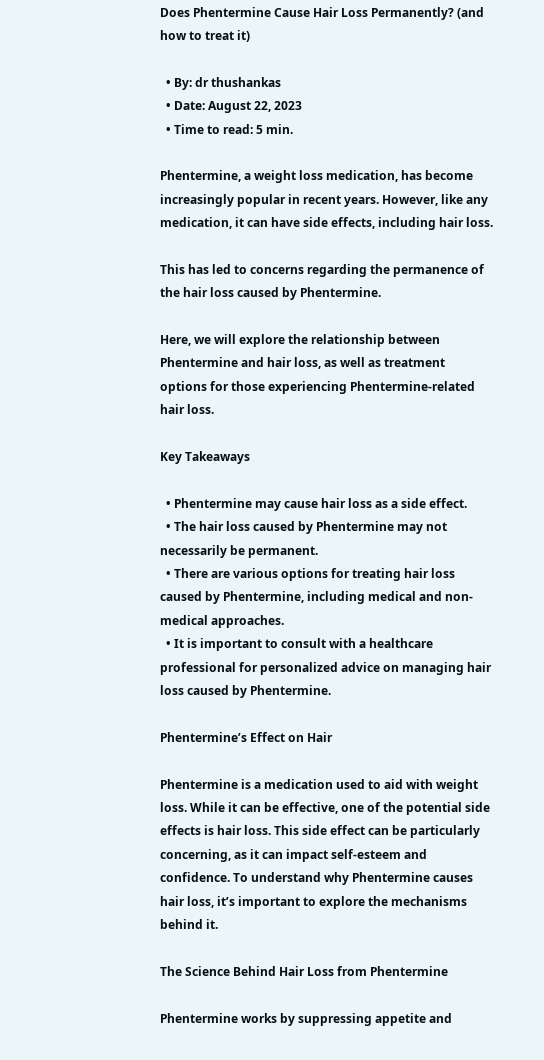Does Phentermine Cause Hair Loss Permanently? (and how to treat it)

  • By: dr thushankas
  • Date: August 22, 2023
  • Time to read: 5 min.

Phentermine, a weight loss medication, has become increasingly popular in recent years. However, like any medication, it can have side effects, including hair loss.

This has led to concerns regarding the permanence of the hair loss caused by Phentermine.

Here, we will explore the relationship between Phentermine and hair loss, as well as treatment options for those experiencing Phentermine-related hair loss.

Key Takeaways

  • Phentermine may cause hair loss as a side effect.
  • The hair loss caused by Phentermine may not necessarily be permanent.
  • There are various options for treating hair loss caused by Phentermine, including medical and non-medical approaches.
  • It is important to consult with a healthcare professional for personalized advice on managing hair loss caused by Phentermine.

Phentermine’s Effect on Hair

Phentermine is a medication used to aid with weight loss. While it can be effective, one of the potential side effects is hair loss. This side effect can be particularly concerning, as it can impact self-esteem and confidence. To understand why Phentermine causes hair loss, it’s important to explore the mechanisms behind it.

The Science Behind Hair Loss from Phentermine

Phentermine works by suppressing appetite and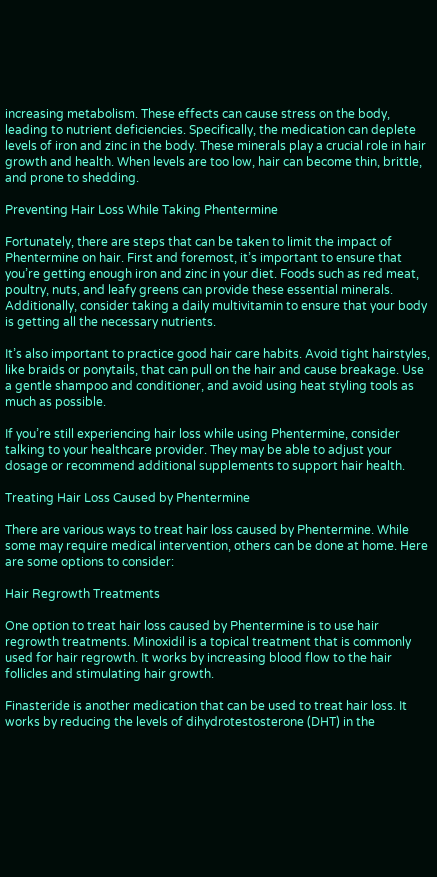increasing metabolism. These effects can cause stress on the body, leading to nutrient deficiencies. Specifically, the medication can deplete levels of iron and zinc in the body. These minerals play a crucial role in hair growth and health. When levels are too low, hair can become thin, brittle, and prone to shedding.

Preventing Hair Loss While Taking Phentermine

Fortunately, there are steps that can be taken to limit the impact of Phentermine on hair. First and foremost, it’s important to ensure that you’re getting enough iron and zinc in your diet. Foods such as red meat, poultry, nuts, and leafy greens can provide these essential minerals. Additionally, consider taking a daily multivitamin to ensure that your body is getting all the necessary nutrients.

It’s also important to practice good hair care habits. Avoid tight hairstyles, like braids or ponytails, that can pull on the hair and cause breakage. Use a gentle shampoo and conditioner, and avoid using heat styling tools as much as possible.

If you’re still experiencing hair loss while using Phentermine, consider talking to your healthcare provider. They may be able to adjust your dosage or recommend additional supplements to support hair health.

Treating Hair Loss Caused by Phentermine

There are various ways to treat hair loss caused by Phentermine. While some may require medical intervention, others can be done at home. Here are some options to consider:

Hair Regrowth Treatments

One option to treat hair loss caused by Phentermine is to use hair regrowth treatments. Minoxidil is a topical treatment that is commonly used for hair regrowth. It works by increasing blood flow to the hair follicles and stimulating hair growth.

Finasteride is another medication that can be used to treat hair loss. It works by reducing the levels of dihydrotestosterone (DHT) in the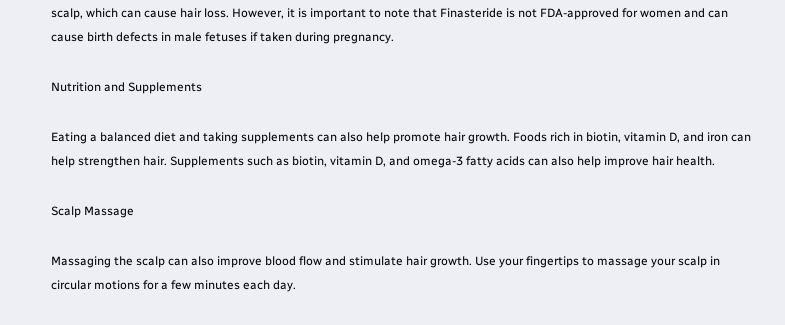scalp, which can cause hair loss. However, it is important to note that Finasteride is not FDA-approved for women and can cause birth defects in male fetuses if taken during pregnancy.

Nutrition and Supplements

Eating a balanced diet and taking supplements can also help promote hair growth. Foods rich in biotin, vitamin D, and iron can help strengthen hair. Supplements such as biotin, vitamin D, and omega-3 fatty acids can also help improve hair health.

Scalp Massage

Massaging the scalp can also improve blood flow and stimulate hair growth. Use your fingertips to massage your scalp in circular motions for a few minutes each day.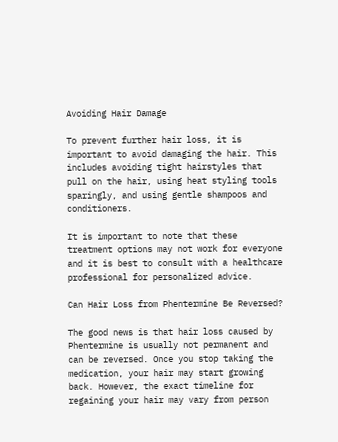Avoiding Hair Damage

To prevent further hair loss, it is important to avoid damaging the hair. This includes avoiding tight hairstyles that pull on the hair, using heat styling tools sparingly, and using gentle shampoos and conditioners.

It is important to note that these treatment options may not work for everyone and it is best to consult with a healthcare professional for personalized advice.

Can Hair Loss from Phentermine Be Reversed?

The good news is that hair loss caused by Phentermine is usually not permanent and can be reversed. Once you stop taking the medication, your hair may start growing back. However, the exact timeline for regaining your hair may vary from person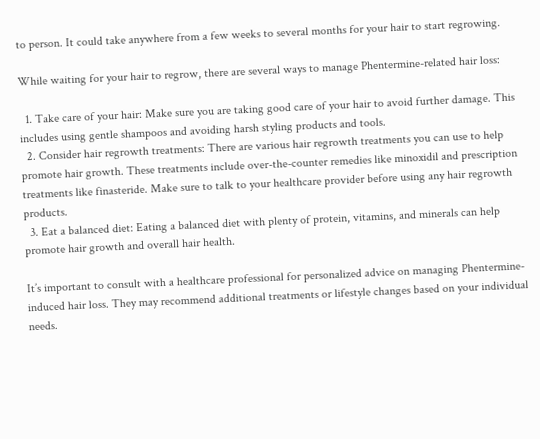to person. It could take anywhere from a few weeks to several months for your hair to start regrowing.

While waiting for your hair to regrow, there are several ways to manage Phentermine-related hair loss:

  1. Take care of your hair: Make sure you are taking good care of your hair to avoid further damage. This includes using gentle shampoos and avoiding harsh styling products and tools.
  2. Consider hair regrowth treatments: There are various hair regrowth treatments you can use to help promote hair growth. These treatments include over-the-counter remedies like minoxidil and prescription treatments like finasteride. Make sure to talk to your healthcare provider before using any hair regrowth products.
  3. Eat a balanced diet: Eating a balanced diet with plenty of protein, vitamins, and minerals can help promote hair growth and overall hair health.

It’s important to consult with a healthcare professional for personalized advice on managing Phentermine-induced hair loss. They may recommend additional treatments or lifestyle changes based on your individual needs.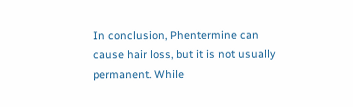In conclusion, Phentermine can cause hair loss, but it is not usually permanent. While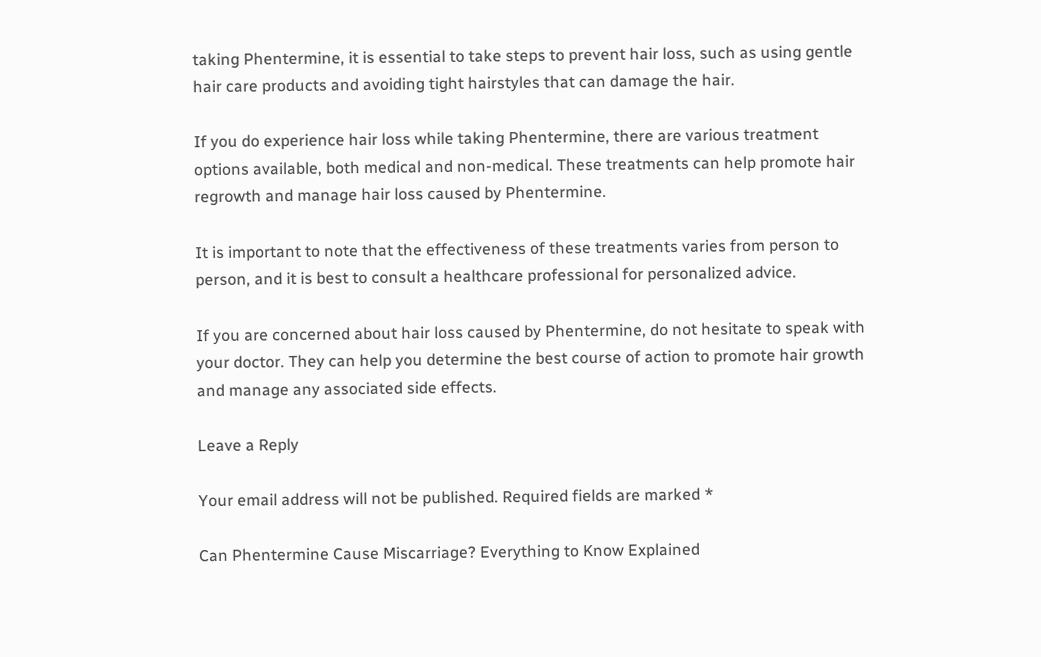taking Phentermine, it is essential to take steps to prevent hair loss, such as using gentle hair care products and avoiding tight hairstyles that can damage the hair.

If you do experience hair loss while taking Phentermine, there are various treatment options available, both medical and non-medical. These treatments can help promote hair regrowth and manage hair loss caused by Phentermine.

It is important to note that the effectiveness of these treatments varies from person to person, and it is best to consult a healthcare professional for personalized advice.

If you are concerned about hair loss caused by Phentermine, do not hesitate to speak with your doctor. They can help you determine the best course of action to promote hair growth and manage any associated side effects.

Leave a Reply

Your email address will not be published. Required fields are marked *

Can Phentermine Cause Miscarriage? Everything to Know Explained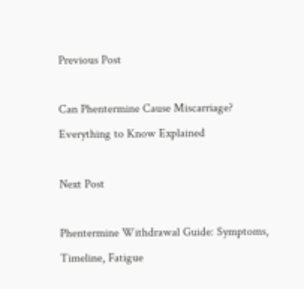Previous Post

Can Phentermine Cause Miscarriage? Everything to Know Explained

Next Post

Phentermine Withdrawal Guide: Symptoms, Timeline, Fatigue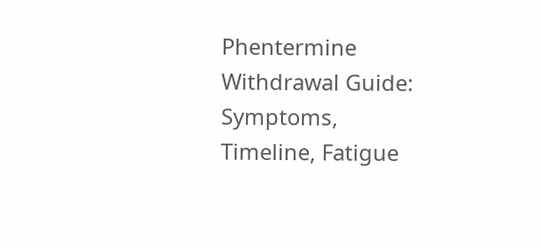Phentermine Withdrawal Guide: Symptoms, Timeline, Fatigue